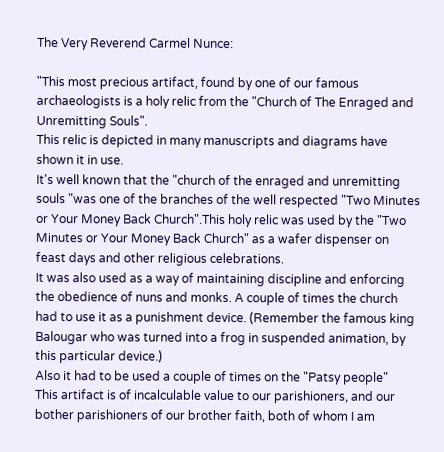The Very Reverend Carmel Nunce:

"This most precious artifact, found by one of our famous archaeologists is a holy relic from the "Church of The Enraged and Unremitting Souls".
This relic is depicted in many manuscripts and diagrams have shown it in use.
It's well known that the "church of the enraged and unremitting souls "was one of the branches of the well respected "Two Minutes or Your Money Back Church".This holy relic was used by the "Two Minutes or Your Money Back Church" as a wafer dispenser on feast days and other religious celebrations.
It was also used as a way of maintaining discipline and enforcing the obedience of nuns and monks. A couple of times the church had to use it as a punishment device. (Remember the famous king Balougar who was turned into a frog in suspended animation, by this particular device.)
Also it had to be used a couple of times on the "Patsy people"
This artifact is of incalculable value to our parishioners, and our bother parishioners of our brother faith, both of whom I am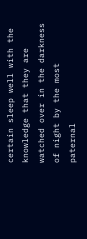certain sleep well with the knowledge that they are watched over in the darkness of night by the most paternal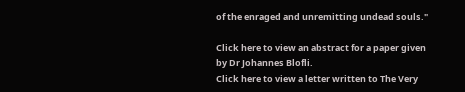of the enraged and unremitting undead souls."

Click here to view an abstract for a paper given by Dr Johannes Blofli.
Click here to view a letter written to The Very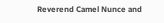Reverend Camel Nunce and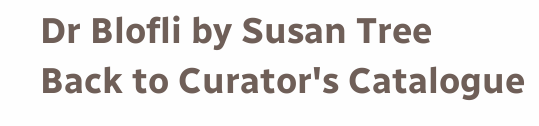Dr Blofli by Susan Tree
Back to Curator's Catalogue